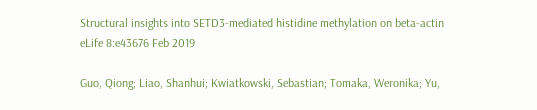Structural insights into SETD3-mediated histidine methylation on beta-actin
eLife 8:e43676 Feb 2019

Guo, Qiong; Liao, Shanhui; Kwiatkowski, Sebastian; Tomaka, Weronika; Yu,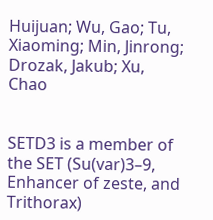Huijuan; Wu, Gao; Tu, Xiaoming; Min, Jinrong; Drozak, Jakub; Xu, Chao


SETD3 is a member of the SET (Su(var)3–9, Enhancer of zeste, and Trithorax)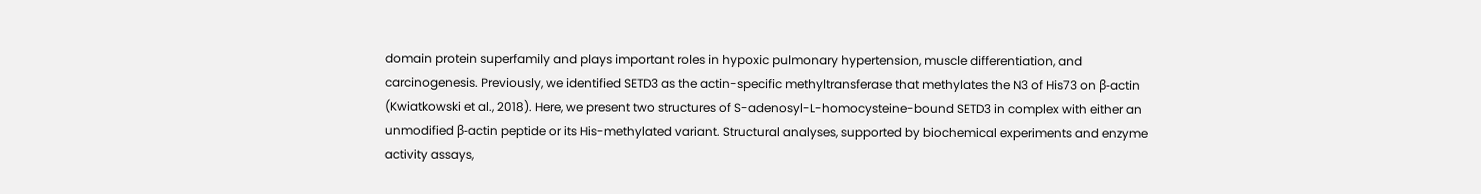domain protein superfamily and plays important roles in hypoxic pulmonary hypertension, muscle differentiation, and carcinogenesis. Previously, we identified SETD3 as the actin-specific methyltransferase that methylates the N3 of His73 on β-actin (Kwiatkowski et al., 2018). Here, we present two structures of S-adenosyl-L-homocysteine-bound SETD3 in complex with either an unmodified β-actin peptide or its His-methylated variant. Structural analyses, supported by biochemical experiments and enzyme activity assays,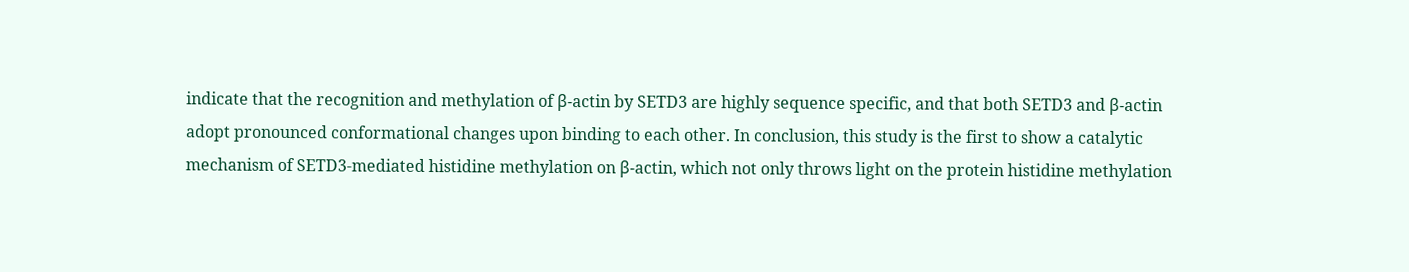indicate that the recognition and methylation of β-actin by SETD3 are highly sequence specific, and that both SETD3 and β-actin adopt pronounced conformational changes upon binding to each other. In conclusion, this study is the first to show a catalytic mechanism of SETD3-mediated histidine methylation on β-actin, which not only throws light on the protein histidine methylation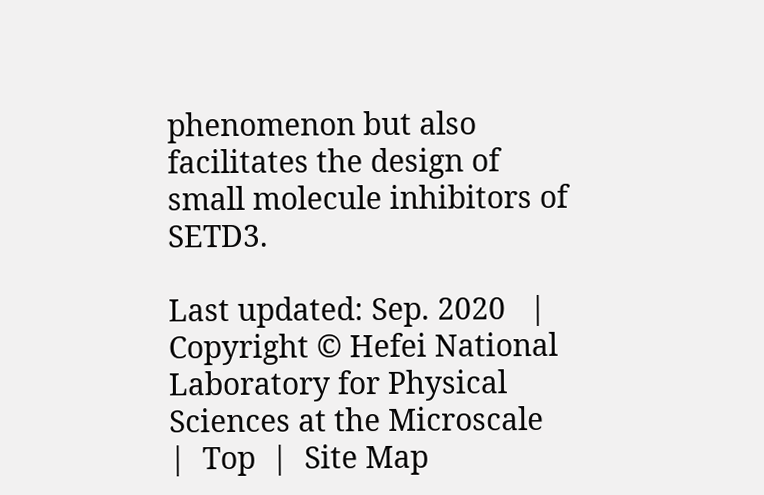phenomenon but also facilitates the design of small molecule inhibitors of SETD3.

Last updated: Sep. 2020   |  Copyright © Hefei National Laboratory for Physical Sciences at the Microscale  |  Top  |  Site Map